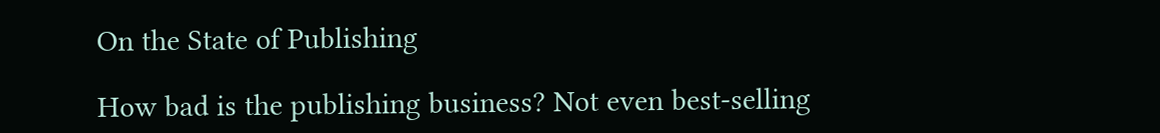On the State of Publishing

How bad is the publishing business? Not even best-selling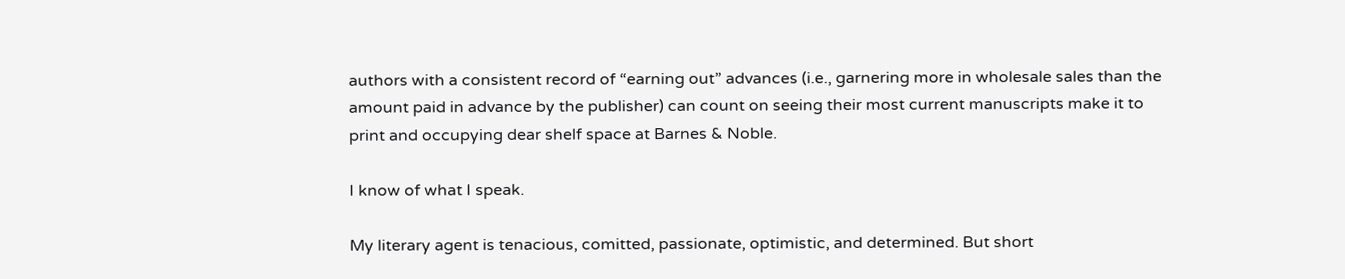authors with a consistent record of “earning out” advances (i.e., garnering more in wholesale sales than the amount paid in advance by the publisher) can count on seeing their most current manuscripts make it to print and occupying dear shelf space at Barnes & Noble.

I know of what I speak.

My literary agent is tenacious, comitted, passionate, optimistic, and determined. But short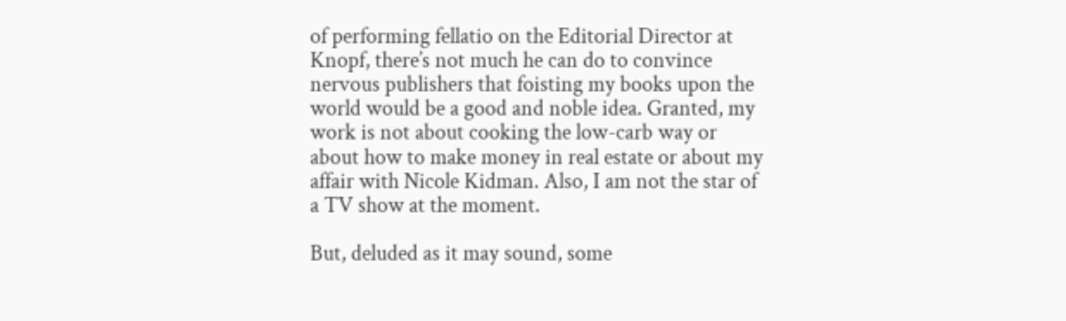of performing fellatio on the Editorial Director at Knopf, there’s not much he can do to convince nervous publishers that foisting my books upon the world would be a good and noble idea. Granted, my work is not about cooking the low-carb way or about how to make money in real estate or about my affair with Nicole Kidman. Also, I am not the star of a TV show at the moment.

But, deluded as it may sound, some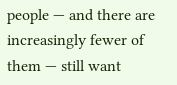people — and there are increasingly fewer of them — still want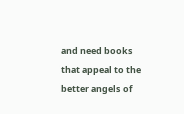and need books that appeal to the better angels of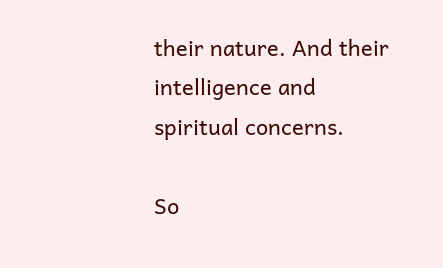their nature. And their intelligence and spiritual concerns.

So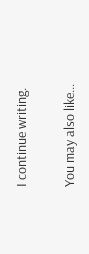I continue writing.

You may also like...